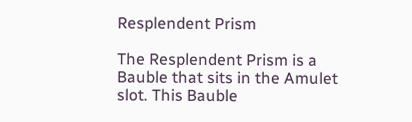Resplendent Prism

The Resplendent Prism is a Bauble that sits in the Amulet slot. This Bauble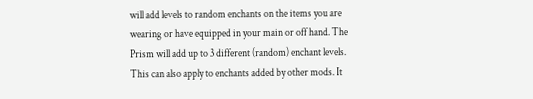will add levels to random enchants on the items you are wearing or have equipped in your main or off hand. The Prism will add up to 3 different (random) enchant levels. This can also apply to enchants added by other mods. It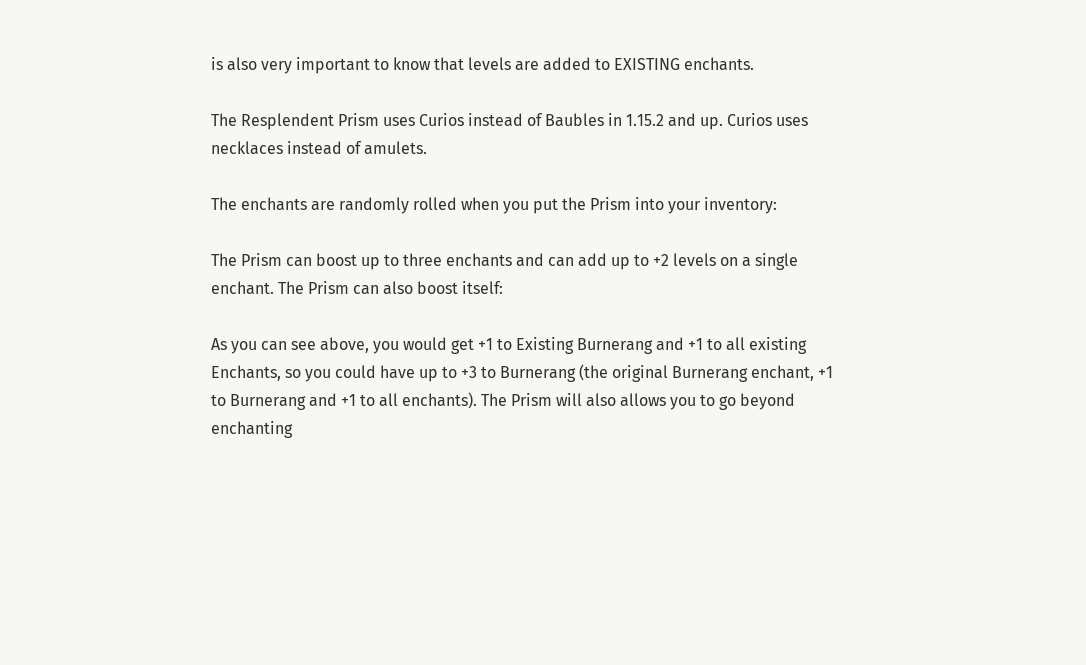is also very important to know that levels are added to EXISTING enchants.

The Resplendent Prism uses Curios instead of Baubles in 1.15.2 and up. Curios uses necklaces instead of amulets.

The enchants are randomly rolled when you put the Prism into your inventory:

The Prism can boost up to three enchants and can add up to +2 levels on a single enchant. The Prism can also boost itself:

As you can see above, you would get +1 to Existing Burnerang and +1 to all existing Enchants, so you could have up to +3 to Burnerang (the original Burnerang enchant, +1 to Burnerang and +1 to all enchants). The Prism will also allows you to go beyond enchanting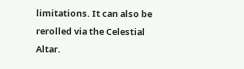limitations. It can also be rerolled via the Celestial Altar.